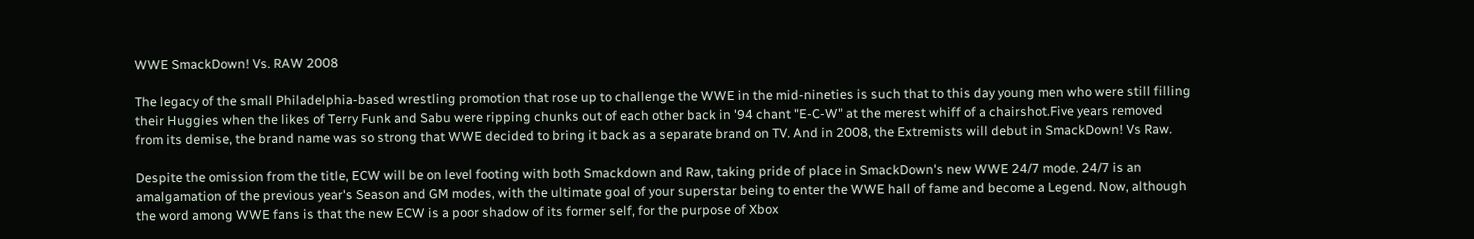WWE SmackDown! Vs. RAW 2008

The legacy of the small Philadelphia-based wrestling promotion that rose up to challenge the WWE in the mid-nineties is such that to this day young men who were still filling their Huggies when the likes of Terry Funk and Sabu were ripping chunks out of each other back in '94 chant "E-C-W" at the merest whiff of a chairshot.Five years removed from its demise, the brand name was so strong that WWE decided to bring it back as a separate brand on TV. And in 2008, the Extremists will debut in SmackDown! Vs Raw.

Despite the omission from the title, ECW will be on level footing with both Smackdown and Raw, taking pride of place in SmackDown's new WWE 24/7 mode. 24/7 is an amalgamation of the previous year's Season and GM modes, with the ultimate goal of your superstar being to enter the WWE hall of fame and become a Legend. Now, although the word among WWE fans is that the new ECW is a poor shadow of its former self, for the purpose of Xbox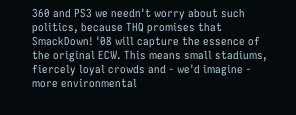360 and PS3 we needn't worry about such politics, because THQ promises that SmackDown! '08 will capture the essence of the original ECW. This means small stadiums, fiercely loyal crowds and - we'd imagine - more environmental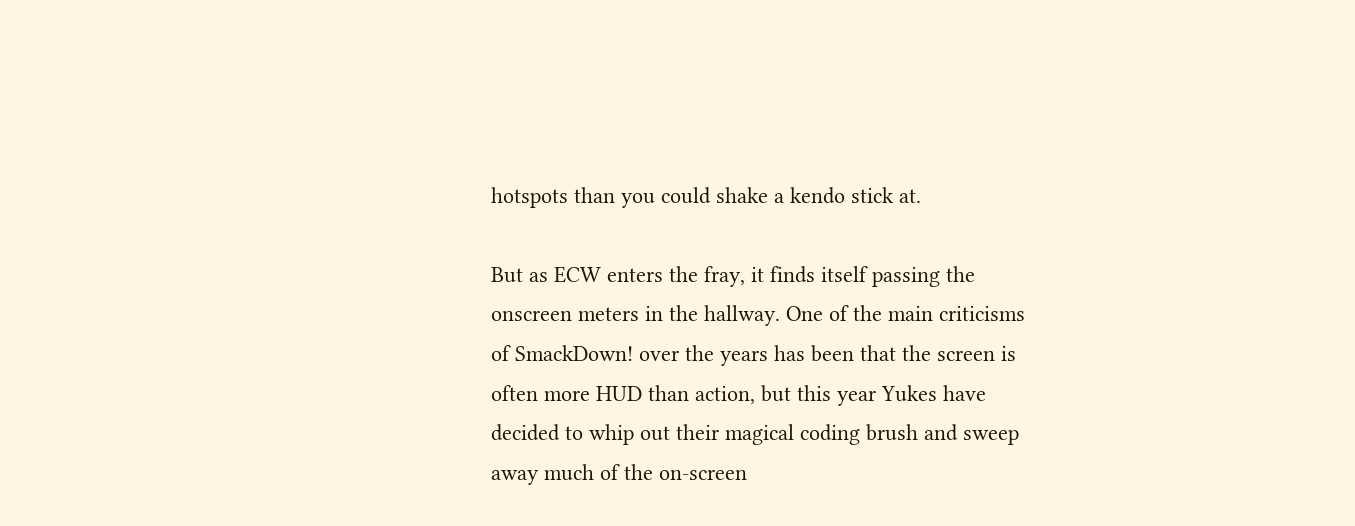hotspots than you could shake a kendo stick at.

But as ECW enters the fray, it finds itself passing the onscreen meters in the hallway. One of the main criticisms of SmackDown! over the years has been that the screen is often more HUD than action, but this year Yukes have decided to whip out their magical coding brush and sweep away much of the on-screen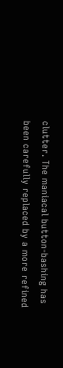clutter. The maniacal button-bashing has been carefully replaced by a more refined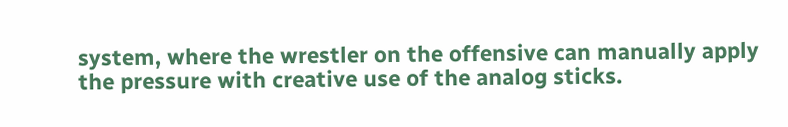system, where the wrestler on the offensive can manually apply the pressure with creative use of the analog sticks.